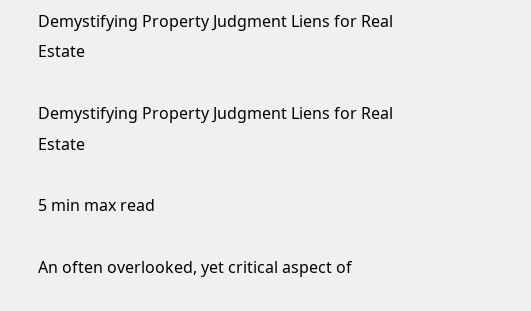Demystifying Property Judgment Liens for Real Estate

Demystifying Property Judgment Liens for Real Estate

5 min max read

An often overlooked, yet critical aspect of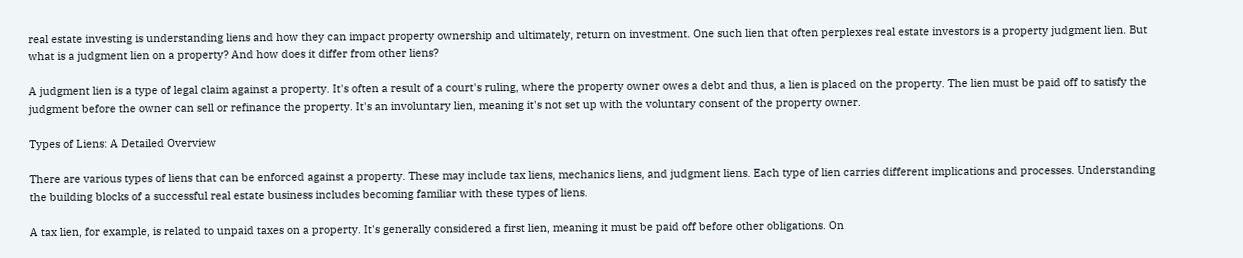real estate investing is understanding liens and how they can impact property ownership and ultimately, return on investment. One such lien that often perplexes real estate investors is a property judgment lien. But what is a judgment lien on a property? And how does it differ from other liens?

A judgment lien is a type of legal claim against a property. It's often a result of a court's ruling, where the property owner owes a debt and thus, a lien is placed on the property. The lien must be paid off to satisfy the judgment before the owner can sell or refinance the property. It's an involuntary lien, meaning it's not set up with the voluntary consent of the property owner.

Types of Liens: A Detailed Overview

There are various types of liens that can be enforced against a property. These may include tax liens, mechanics liens, and judgment liens. Each type of lien carries different implications and processes. Understanding the building blocks of a successful real estate business includes becoming familiar with these types of liens.

A tax lien, for example, is related to unpaid taxes on a property. It's generally considered a first lien, meaning it must be paid off before other obligations. On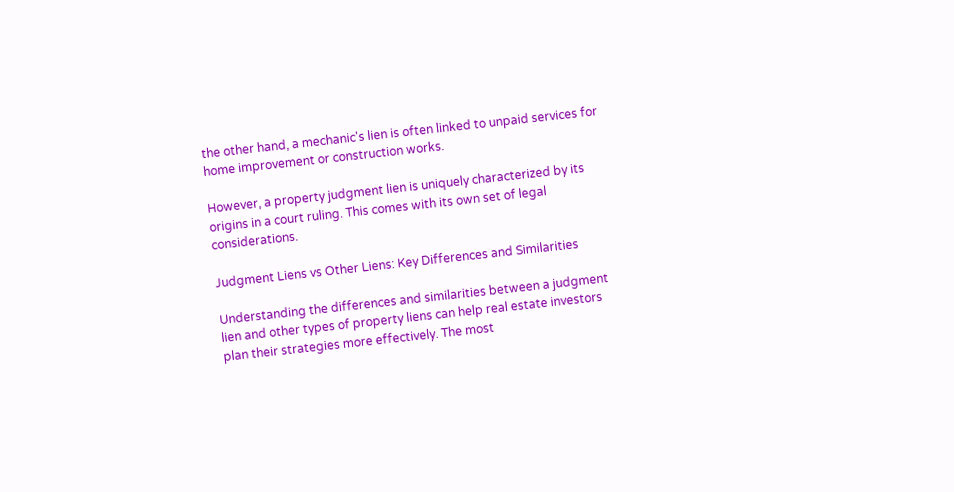the other hand, a mechanic's lien is often linked to unpaid services for home improvement or construction works.

However, a property judgment lien is uniquely characterized by its origins in a court ruling. This comes with its own set of legal considerations.

Judgment Liens vs Other Liens: Key Differences and Similarities

Understanding the differences and similarities between a judgment lien and other types of property liens can help real estate investors plan their strategies more effectively. The most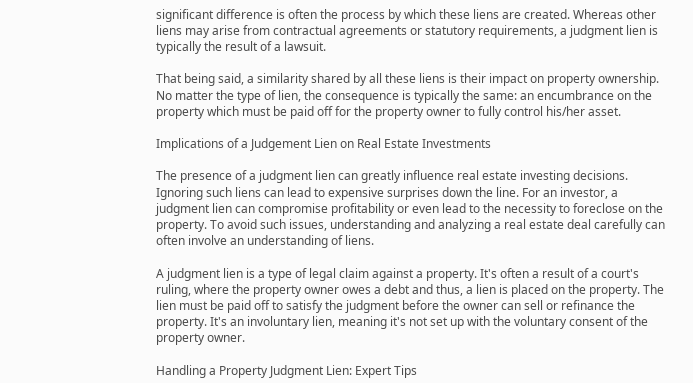significant difference is often the process by which these liens are created. Whereas other liens may arise from contractual agreements or statutory requirements, a judgment lien is typically the result of a lawsuit.

That being said, a similarity shared by all these liens is their impact on property ownership. No matter the type of lien, the consequence is typically the same: an encumbrance on the property which must be paid off for the property owner to fully control his/her asset.

Implications of a Judgement Lien on Real Estate Investments

The presence of a judgment lien can greatly influence real estate investing decisions. Ignoring such liens can lead to expensive surprises down the line. For an investor, a judgment lien can compromise profitability or even lead to the necessity to foreclose on the property. To avoid such issues, understanding and analyzing a real estate deal carefully can often involve an understanding of liens.

A judgment lien is a type of legal claim against a property. It's often a result of a court's ruling, where the property owner owes a debt and thus, a lien is placed on the property. The lien must be paid off to satisfy the judgment before the owner can sell or refinance the property. It's an involuntary lien, meaning it's not set up with the voluntary consent of the property owner.

Handling a Property Judgment Lien: Expert Tips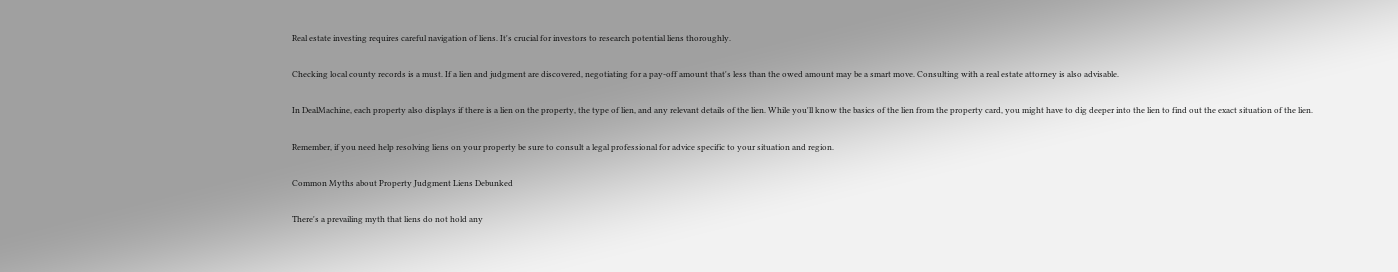Real estate investing requires careful navigation of liens. It's crucial for investors to research potential liens thoroughly.

Checking local county records is a must. If a lien and judgment are discovered, negotiating for a pay-off amount that's less than the owed amount may be a smart move. Consulting with a real estate attorney is also advisable.

In DealMachine, each property also displays if there is a lien on the property, the type of lien, and any relevant details of the lien. While you'll know the basics of the lien from the property card, you might have to dig deeper into the lien to find out the exact situation of the lien.

Remember, if you need help resolving liens on your property be sure to consult a legal professional for advice specific to your situation and region.

Common Myths about Property Judgment Liens Debunked

There's a prevailing myth that liens do not hold any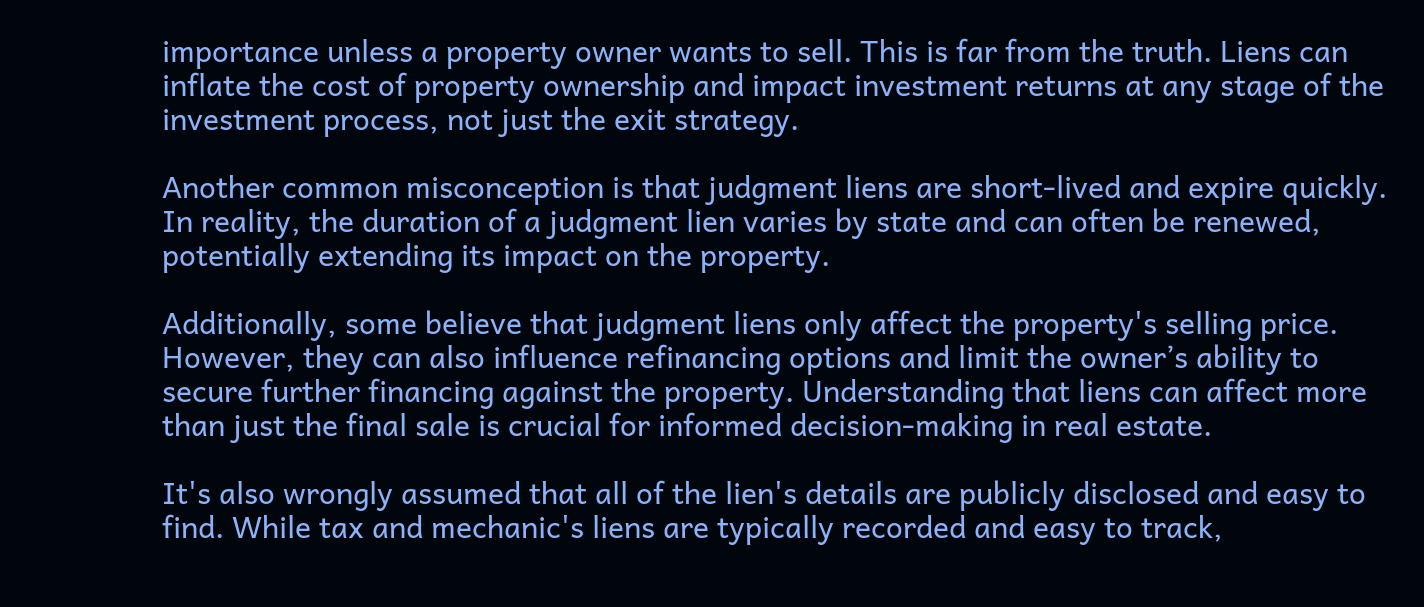importance unless a property owner wants to sell. This is far from the truth. Liens can inflate the cost of property ownership and impact investment returns at any stage of the investment process, not just the exit strategy.

Another common misconception is that judgment liens are short-lived and expire quickly. In reality, the duration of a judgment lien varies by state and can often be renewed, potentially extending its impact on the property.

Additionally, some believe that judgment liens only affect the property's selling price. However, they can also influence refinancing options and limit the owner’s ability to secure further financing against the property. Understanding that liens can affect more than just the final sale is crucial for informed decision-making in real estate.

It's also wrongly assumed that all of the lien's details are publicly disclosed and easy to find. While tax and mechanic's liens are typically recorded and easy to track,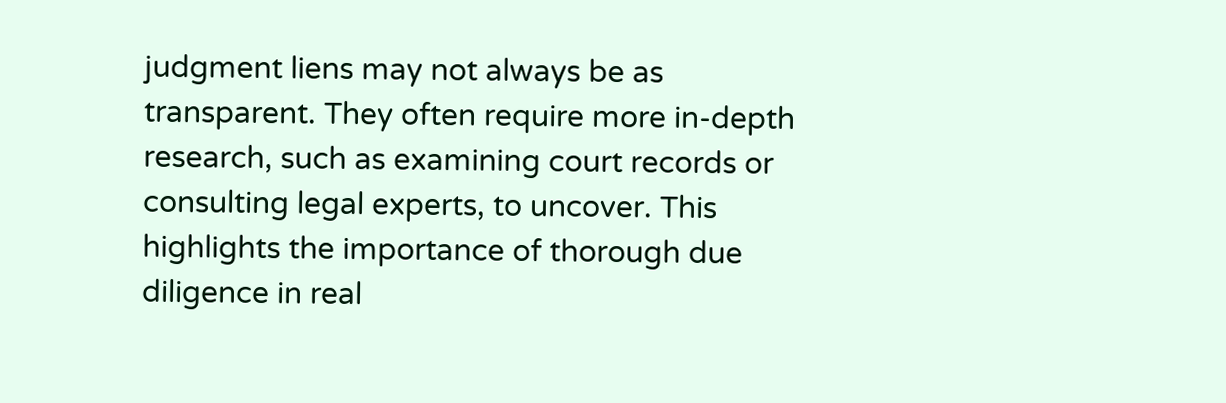judgment liens may not always be as transparent. They often require more in-depth research, such as examining court records or consulting legal experts, to uncover. This highlights the importance of thorough due diligence in real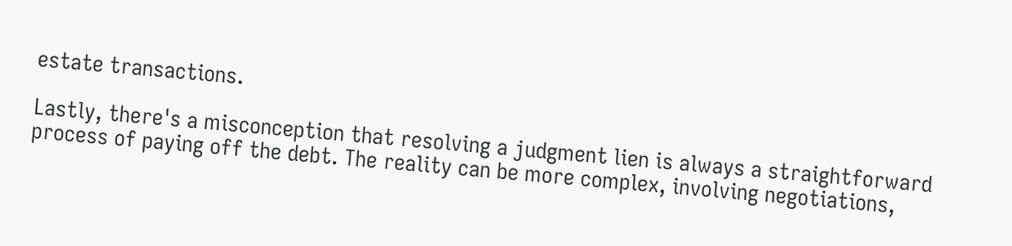estate transactions.

Lastly, there's a misconception that resolving a judgment lien is always a straightforward process of paying off the debt. The reality can be more complex, involving negotiations,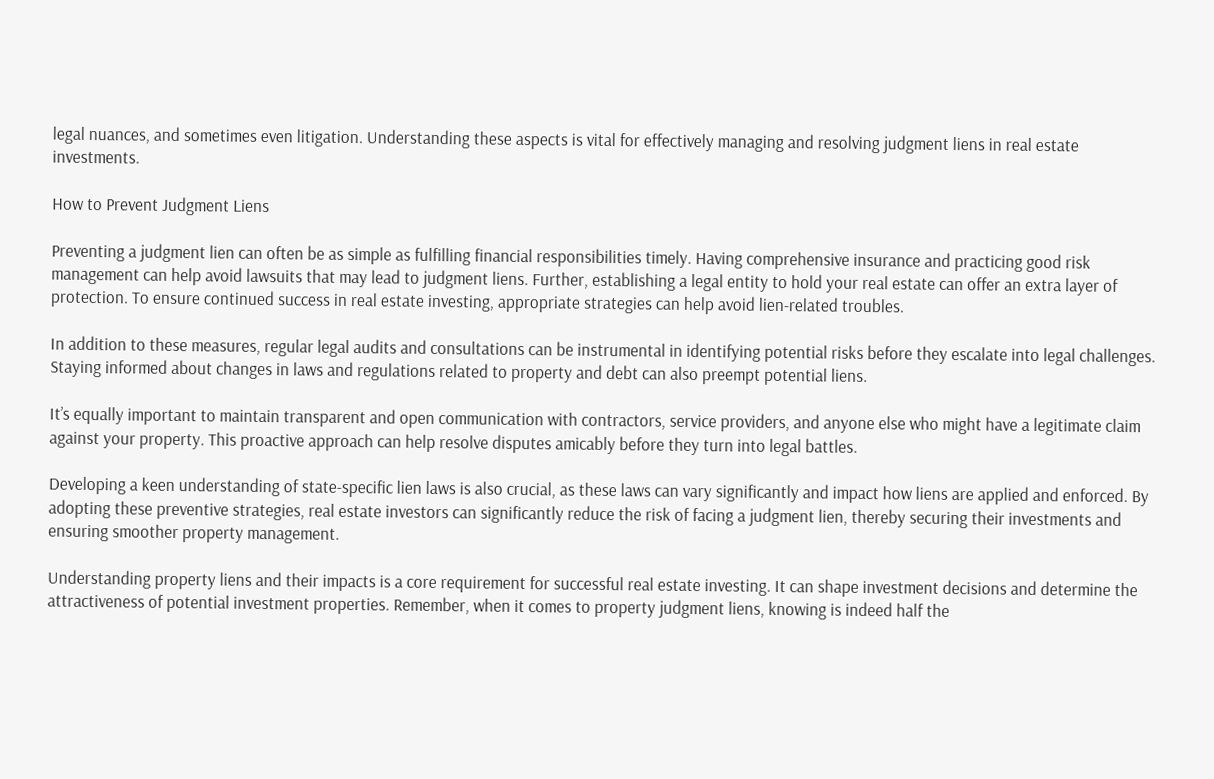legal nuances, and sometimes even litigation. Understanding these aspects is vital for effectively managing and resolving judgment liens in real estate investments.

How to Prevent Judgment Liens

Preventing a judgment lien can often be as simple as fulfilling financial responsibilities timely. Having comprehensive insurance and practicing good risk management can help avoid lawsuits that may lead to judgment liens. Further, establishing a legal entity to hold your real estate can offer an extra layer of protection. To ensure continued success in real estate investing, appropriate strategies can help avoid lien-related troubles.

In addition to these measures, regular legal audits and consultations can be instrumental in identifying potential risks before they escalate into legal challenges. Staying informed about changes in laws and regulations related to property and debt can also preempt potential liens.

It’s equally important to maintain transparent and open communication with contractors, service providers, and anyone else who might have a legitimate claim against your property. This proactive approach can help resolve disputes amicably before they turn into legal battles.

Developing a keen understanding of state-specific lien laws is also crucial, as these laws can vary significantly and impact how liens are applied and enforced. By adopting these preventive strategies, real estate investors can significantly reduce the risk of facing a judgment lien, thereby securing their investments and ensuring smoother property management.

Understanding property liens and their impacts is a core requirement for successful real estate investing. It can shape investment decisions and determine the attractiveness of potential investment properties. Remember, when it comes to property judgment liens, knowing is indeed half the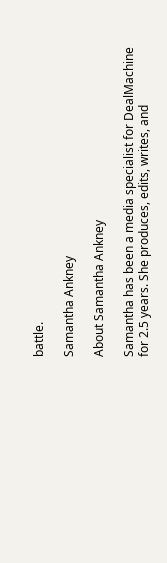battle.

Samantha Ankney

About Samantha Ankney

Samantha has been a media specialist for DealMachine for 2.5 years. She produces, edits, writes, and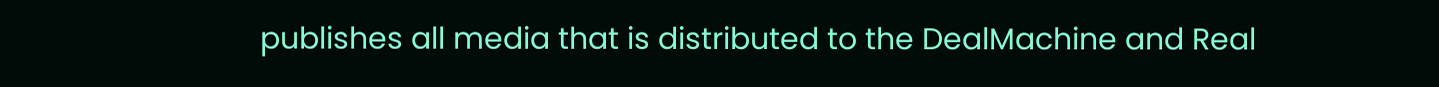publishes all media that is distributed to the DealMachine and Real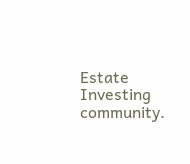Estate Investing community.